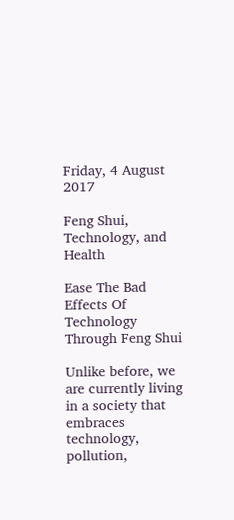Friday, 4 August 2017

Feng Shui, Technology, and Health

Ease The Bad Effects Of Technology Through Feng Shui

Unlike before, we are currently living in a society that embraces technology, pollution,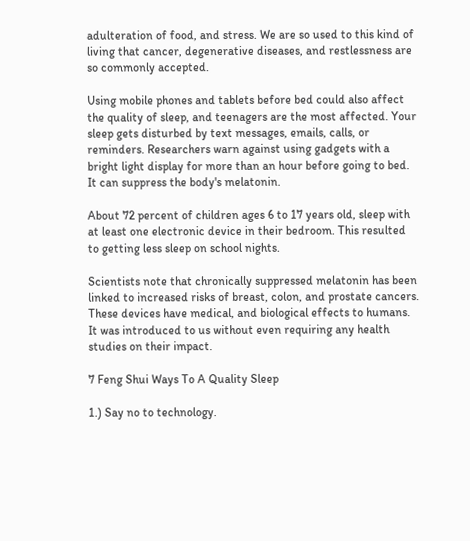adulteration of food, and stress. We are so used to this kind of living that cancer, degenerative diseases, and restlessness are so commonly accepted.

Using mobile phones and tablets before bed could also affect the quality of sleep, and teenagers are the most affected. Your sleep gets disturbed by text messages, emails, calls, or reminders. Researchers warn against using gadgets with a bright light display for more than an hour before going to bed. It can suppress the body's melatonin.

About 72 percent of children ages 6 to 17 years old, sleep with at least one electronic device in their bedroom. This resulted to getting less sleep on school nights.

Scientists note that chronically suppressed melatonin has been linked to increased risks of breast, colon, and prostate cancers. These devices have medical, and biological effects to humans. It was introduced to us without even requiring any health studies on their impact.

7 Feng Shui Ways To A Quality Sleep

1.) Say no to technology.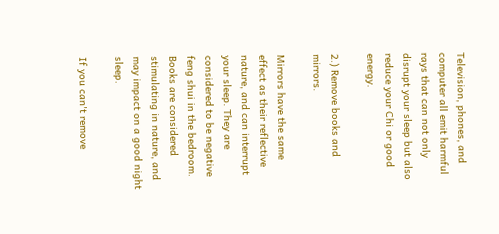Television, phones, and computer all emit harmful rays that can not only disrupt your sleep but also reduce your Chi or good energy.

2.) Remove books and mirrors.

Mirrors have the same effect as their reflective nature, and can interrupt your sleep. They are considered to be negative feng shui in the bedroom. Books are considered stimulating in nature, and may impact on a good night sleep.

If you can't remove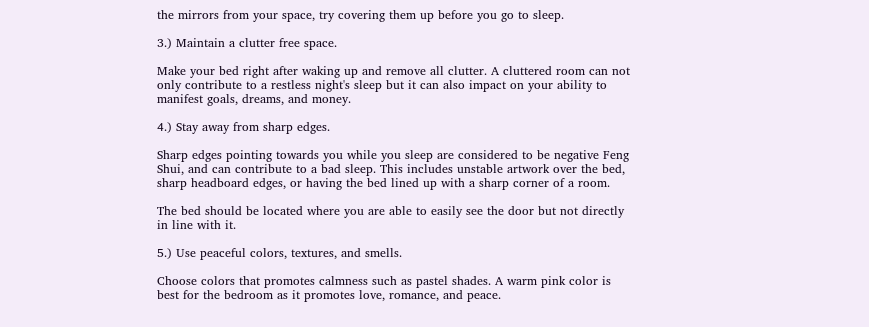the mirrors from your space, try covering them up before you go to sleep.

3.) Maintain a clutter free space.

Make your bed right after waking up and remove all clutter. A cluttered room can not only contribute to a restless night's sleep but it can also impact on your ability to manifest goals, dreams, and money.

4.) Stay away from sharp edges.

Sharp edges pointing towards you while you sleep are considered to be negative Feng Shui, and can contribute to a bad sleep. This includes unstable artwork over the bed, sharp headboard edges, or having the bed lined up with a sharp corner of a room.

The bed should be located where you are able to easily see the door but not directly in line with it.

5.) Use peaceful colors, textures, and smells.

Choose colors that promotes calmness such as pastel shades. A warm pink color is best for the bedroom as it promotes love, romance, and peace.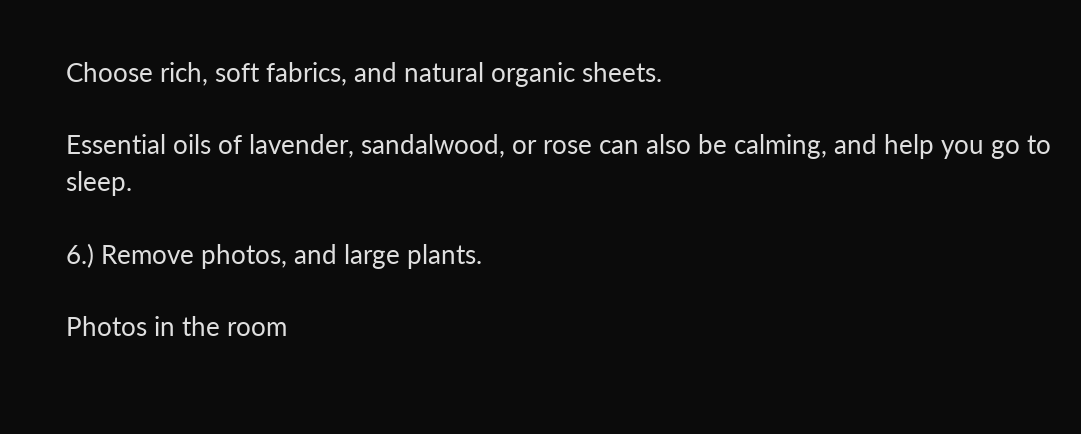Choose rich, soft fabrics, and natural organic sheets.

Essential oils of lavender, sandalwood, or rose can also be calming, and help you go to sleep.

6.) Remove photos, and large plants.

Photos in the room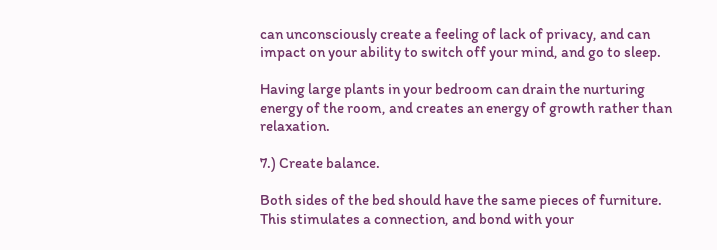can unconsciously create a feeling of lack of privacy, and can impact on your ability to switch off your mind, and go to sleep.

Having large plants in your bedroom can drain the nurturing energy of the room, and creates an energy of growth rather than relaxation.

7.) Create balance.

Both sides of the bed should have the same pieces of furniture. This stimulates a connection, and bond with your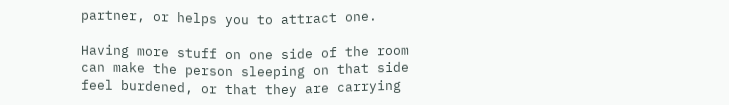partner, or helps you to attract one.

Having more stuff on one side of the room can make the person sleeping on that side feel burdened, or that they are carrying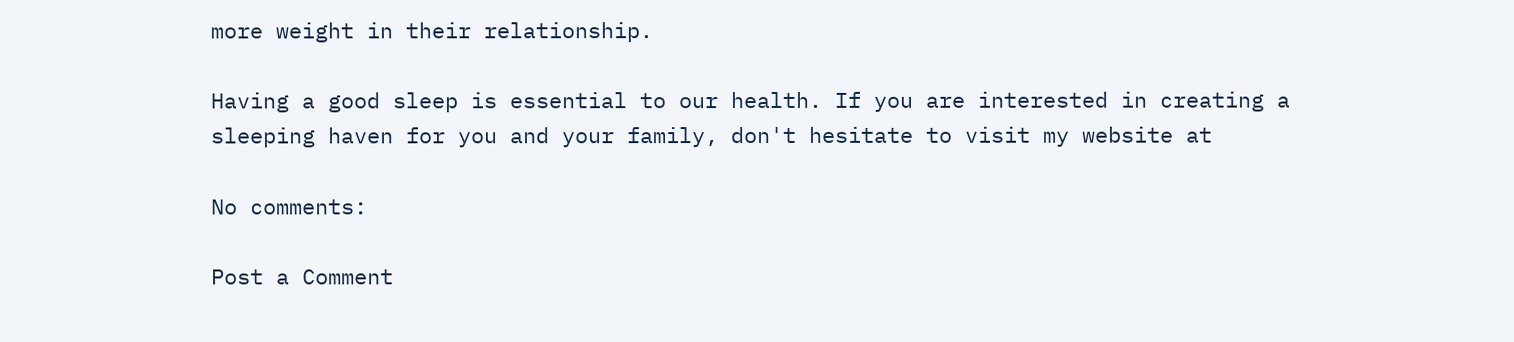more weight in their relationship.

Having a good sleep is essential to our health. If you are interested in creating a sleeping haven for you and your family, don't hesitate to visit my website at

No comments:

Post a Comment